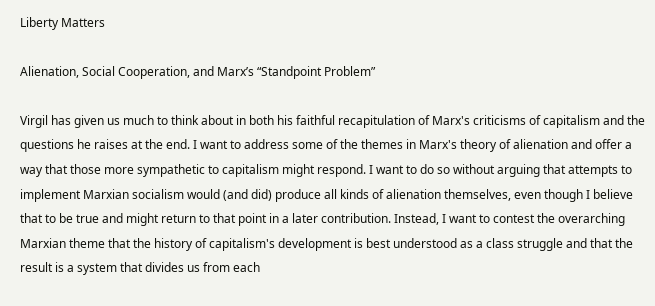Liberty Matters

Alienation, Social Cooperation, and Marx’s “Standpoint Problem”

Virgil has given us much to think about in both his faithful recapitulation of Marx's criticisms of capitalism and the questions he raises at the end. I want to address some of the themes in Marx's theory of alienation and offer a way that those more sympathetic to capitalism might respond. I want to do so without arguing that attempts to implement Marxian socialism would (and did) produce all kinds of alienation themselves, even though I believe that to be true and might return to that point in a later contribution. Instead, I want to contest the overarching Marxian theme that the history of capitalism's development is best understood as a class struggle and that the result is a system that divides us from each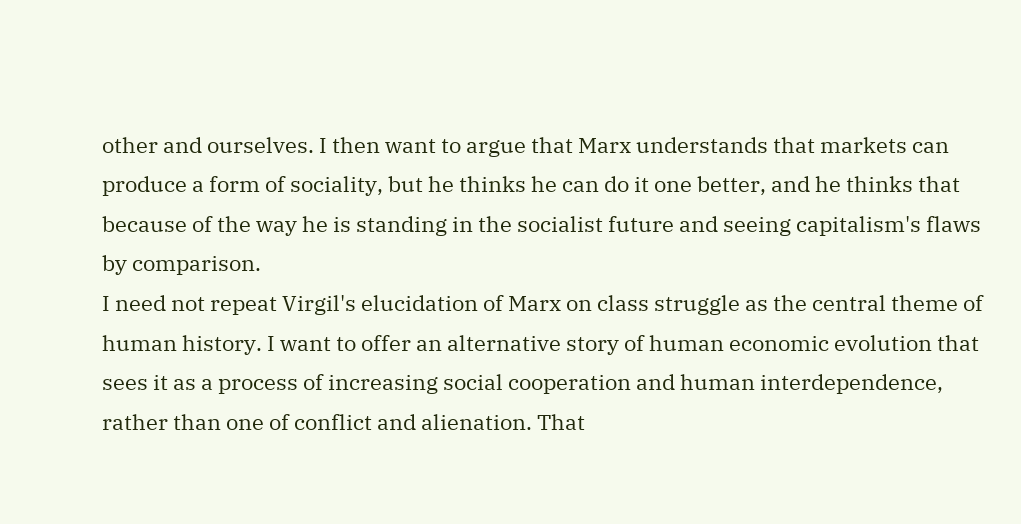other and ourselves. I then want to argue that Marx understands that markets can produce a form of sociality, but he thinks he can do it one better, and he thinks that because of the way he is standing in the socialist future and seeing capitalism's flaws by comparison.
I need not repeat Virgil's elucidation of Marx on class struggle as the central theme of human history. I want to offer an alternative story of human economic evolution that sees it as a process of increasing social cooperation and human interdependence, rather than one of conflict and alienation. That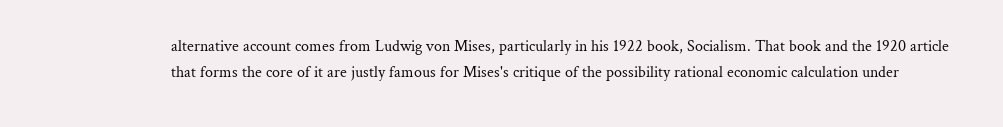alternative account comes from Ludwig von Mises, particularly in his 1922 book, Socialism. That book and the 1920 article that forms the core of it are justly famous for Mises's critique of the possibility rational economic calculation under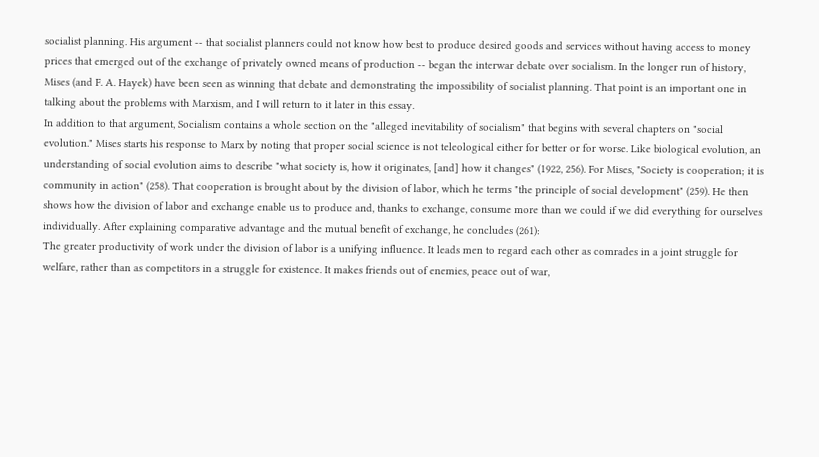socialist planning. His argument -- that socialist planners could not know how best to produce desired goods and services without having access to money prices that emerged out of the exchange of privately owned means of production -- began the interwar debate over socialism. In the longer run of history, Mises (and F. A. Hayek) have been seen as winning that debate and demonstrating the impossibility of socialist planning. That point is an important one in talking about the problems with Marxism, and I will return to it later in this essay.
In addition to that argument, Socialism contains a whole section on the "alleged inevitability of socialism" that begins with several chapters on "social evolution." Mises starts his response to Marx by noting that proper social science is not teleological either for better or for worse. Like biological evolution, an understanding of social evolution aims to describe "what society is, how it originates, [and] how it changes" (1922, 256). For Mises, "Society is cooperation; it is community in action" (258). That cooperation is brought about by the division of labor, which he terms "the principle of social development" (259). He then shows how the division of labor and exchange enable us to produce and, thanks to exchange, consume more than we could if we did everything for ourselves individually. After explaining comparative advantage and the mutual benefit of exchange, he concludes (261):
The greater productivity of work under the division of labor is a unifying influence. It leads men to regard each other as comrades in a joint struggle for welfare, rather than as competitors in a struggle for existence. It makes friends out of enemies, peace out of war,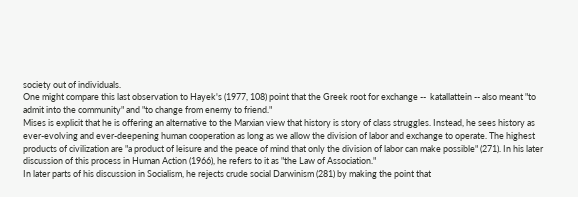society out of individuals.
One might compare this last observation to Hayek's (1977, 108) point that the Greek root for exchange --  katallattein -- also meant "to admit into the community" and "to change from enemy to friend."
Mises is explicit that he is offering an alternative to the Marxian view that history is story of class struggles. Instead, he sees history as ever-evolving and ever-deepening human cooperation as long as we allow the division of labor and exchange to operate. The highest products of civilization are "a product of leisure and the peace of mind that only the division of labor can make possible" (271). In his later discussion of this process in Human Action (1966), he refers to it as "the Law of Association."
In later parts of his discussion in Socialism, he rejects crude social Darwinism (281) by making the point that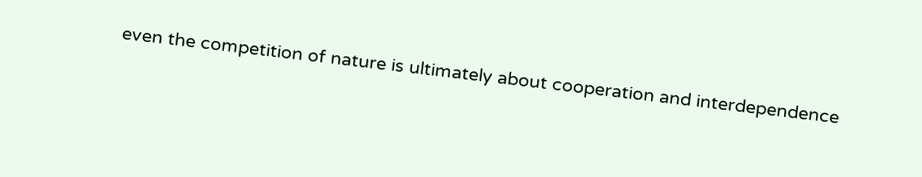even the competition of nature is ultimately about cooperation and interdependence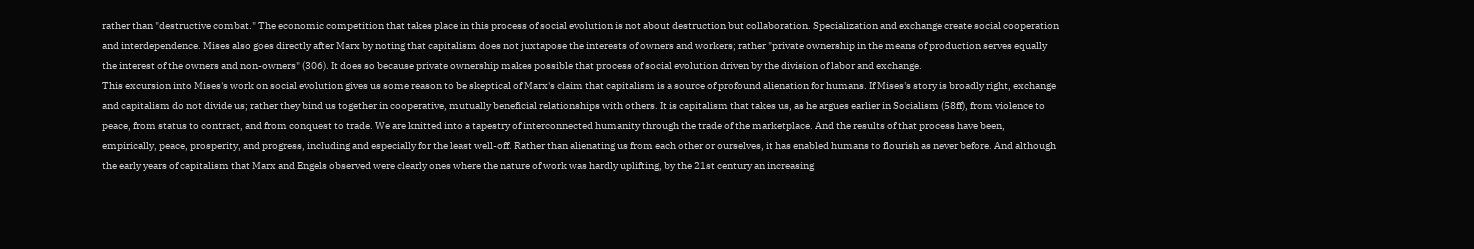rather than "destructive combat." The economic competition that takes place in this process of social evolution is not about destruction but collaboration. Specialization and exchange create social cooperation and interdependence. Mises also goes directly after Marx by noting that capitalism does not juxtapose the interests of owners and workers; rather "private ownership in the means of production serves equally the interest of the owners and non-owners" (306). It does so because private ownership makes possible that process of social evolution driven by the division of labor and exchange.
This excursion into Mises's work on social evolution gives us some reason to be skeptical of Marx's claim that capitalism is a source of profound alienation for humans. If Mises's story is broadly right, exchange and capitalism do not divide us; rather they bind us together in cooperative, mutually beneficial relationships with others. It is capitalism that takes us, as he argues earlier in Socialism (58ff), from violence to peace, from status to contract, and from conquest to trade. We are knitted into a tapestry of interconnected humanity through the trade of the marketplace. And the results of that process have been, empirically, peace, prosperity, and progress, including and especially for the least well-off. Rather than alienating us from each other or ourselves, it has enabled humans to flourish as never before. And although the early years of capitalism that Marx and Engels observed were clearly ones where the nature of work was hardly uplifting, by the 21st century an increasing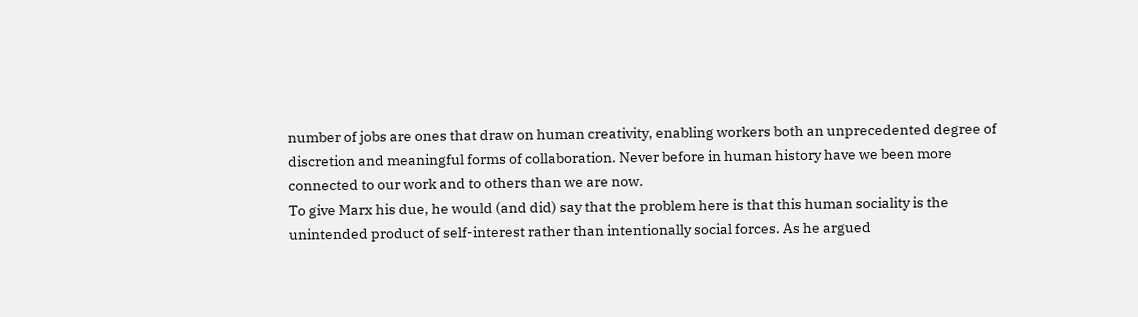number of jobs are ones that draw on human creativity, enabling workers both an unprecedented degree of discretion and meaningful forms of collaboration. Never before in human history have we been more connected to our work and to others than we are now.
To give Marx his due, he would (and did) say that the problem here is that this human sociality is the unintended product of self-interest rather than intentionally social forces. As he argued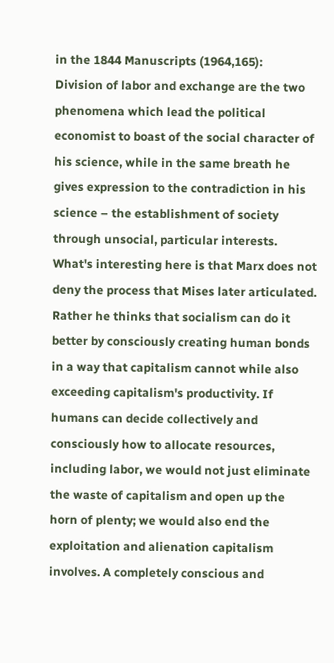in the 1844 Manuscripts (1964,165):
Division of labor and exchange are the two phenomena which lead the political economist to boast of the social character of his science, while in the same breath he gives expression to the contradiction in his science – the establishment of society through unsocial, particular interests.
What's interesting here is that Marx does not deny the process that Mises later articulated. Rather he thinks that socialism can do it better by consciously creating human bonds in a way that capitalism cannot while also exceeding capitalism's productivity. If humans can decide collectively and consciously how to allocate resources, including labor, we would not just eliminate the waste of capitalism and open up the horn of plenty; we would also end the exploitation and alienation capitalism involves. A completely conscious and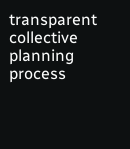transparent collective planning process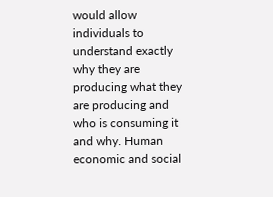would allow individuals to understand exactly why they are producing what they are producing and who is consuming it and why. Human economic and social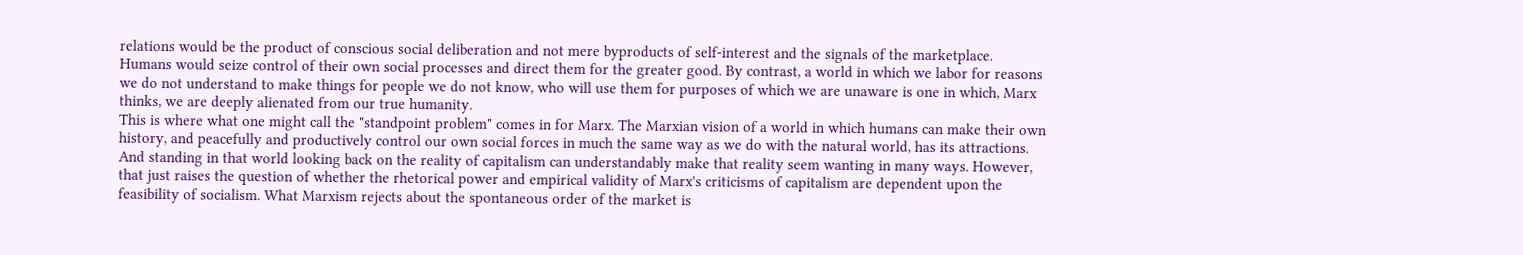relations would be the product of conscious social deliberation and not mere byproducts of self-interest and the signals of the marketplace. Humans would seize control of their own social processes and direct them for the greater good. By contrast, a world in which we labor for reasons we do not understand to make things for people we do not know, who will use them for purposes of which we are unaware is one in which, Marx thinks, we are deeply alienated from our true humanity.
This is where what one might call the "standpoint problem" comes in for Marx. The Marxian vision of a world in which humans can make their own history, and peacefully and productively control our own social forces in much the same way as we do with the natural world, has its attractions. And standing in that world looking back on the reality of capitalism can understandably make that reality seem wanting in many ways. However, that just raises the question of whether the rhetorical power and empirical validity of Marx's criticisms of capitalism are dependent upon the feasibility of socialism. What Marxism rejects about the spontaneous order of the market is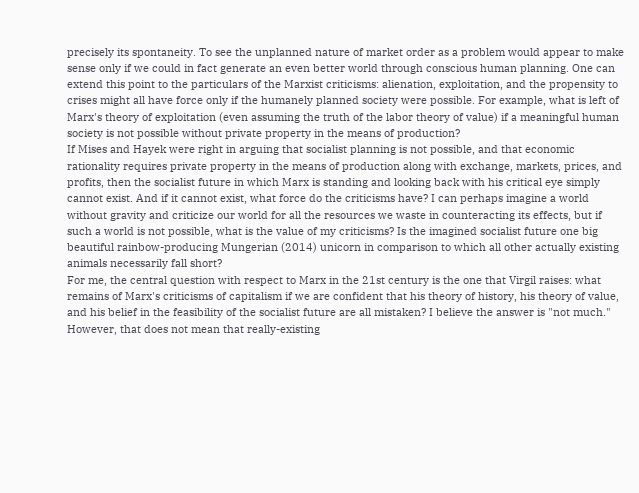precisely its spontaneity. To see the unplanned nature of market order as a problem would appear to make sense only if we could in fact generate an even better world through conscious human planning. One can extend this point to the particulars of the Marxist criticisms: alienation, exploitation, and the propensity to crises might all have force only if the humanely planned society were possible. For example, what is left of Marx's theory of exploitation (even assuming the truth of the labor theory of value) if a meaningful human society is not possible without private property in the means of production?
If Mises and Hayek were right in arguing that socialist planning is not possible, and that economic rationality requires private property in the means of production along with exchange, markets, prices, and profits, then the socialist future in which Marx is standing and looking back with his critical eye simply cannot exist. And if it cannot exist, what force do the criticisms have? I can perhaps imagine a world without gravity and criticize our world for all the resources we waste in counteracting its effects, but if such a world is not possible, what is the value of my criticisms? Is the imagined socialist future one big beautiful rainbow-producing Mungerian (2014) unicorn in comparison to which all other actually existing animals necessarily fall short?
For me, the central question with respect to Marx in the 21st century is the one that Virgil raises: what remains of Marx's criticisms of capitalism if we are confident that his theory of history, his theory of value, and his belief in the feasibility of the socialist future are all mistaken? I believe the answer is "not much." However, that does not mean that really-existing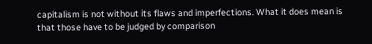capitalism is not without its flaws and imperfections. What it does mean is that those have to be judged by comparison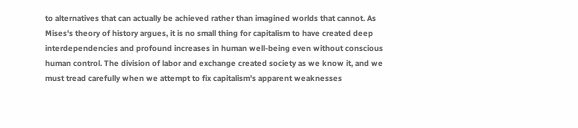to alternatives that can actually be achieved rather than imagined worlds that cannot. As Mises's theory of history argues, it is no small thing for capitalism to have created deep interdependencies and profound increases in human well-being even without conscious human control. The division of labor and exchange created society as we know it, and we must tread carefully when we attempt to fix capitalism's apparent weaknesses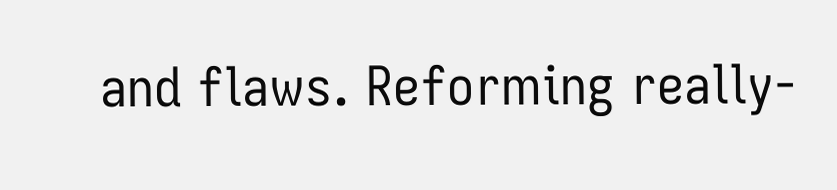and flaws. Reforming really-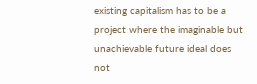existing capitalism has to be a project where the imaginable but unachievable future ideal does not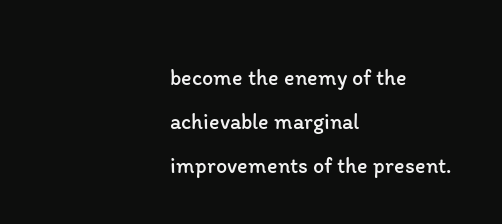become the enemy of the achievable marginal improvements of the present.